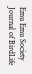Emu Emu Society
Journal of BirdLife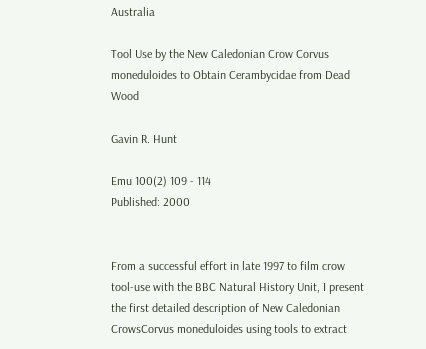Australia

Tool Use by the New Caledonian Crow Corvus moneduloides to Obtain Cerambycidae from Dead Wood

Gavin R. Hunt

Emu 100(2) 109 - 114
Published: 2000


From a successful effort in late 1997 to film crow tool-use with the BBC Natural History Unit, I present the first detailed description of New Caledonian CrowsCorvus moneduloides using tools to extract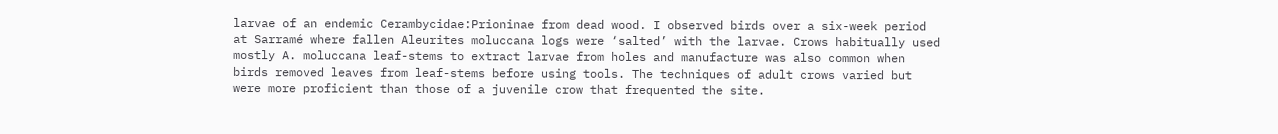larvae of an endemic Cerambycidae:Prioninae from dead wood. I observed birds over a six-week period at Sarramé where fallen Aleurites moluccana logs were ‘salted’ with the larvae. Crows habitually used mostly A. moluccana leaf-stems to extract larvae from holes and manufacture was also common when birds removed leaves from leaf-stems before using tools. The techniques of adult crows varied but were more proficient than those of a juvenile crow that frequented the site.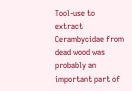Tool-use to extract Cerambycidae from dead wood was probably an important part of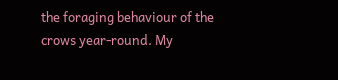the foraging behaviour of the crows year-round. My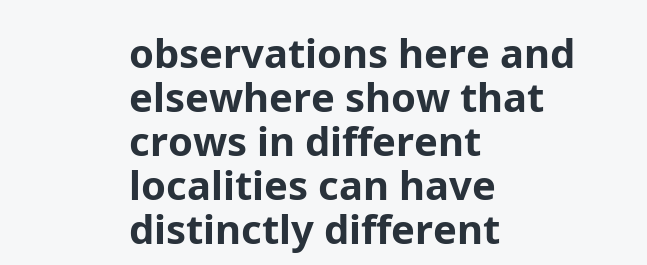observations here and elsewhere show that crows in different localities can have distinctly different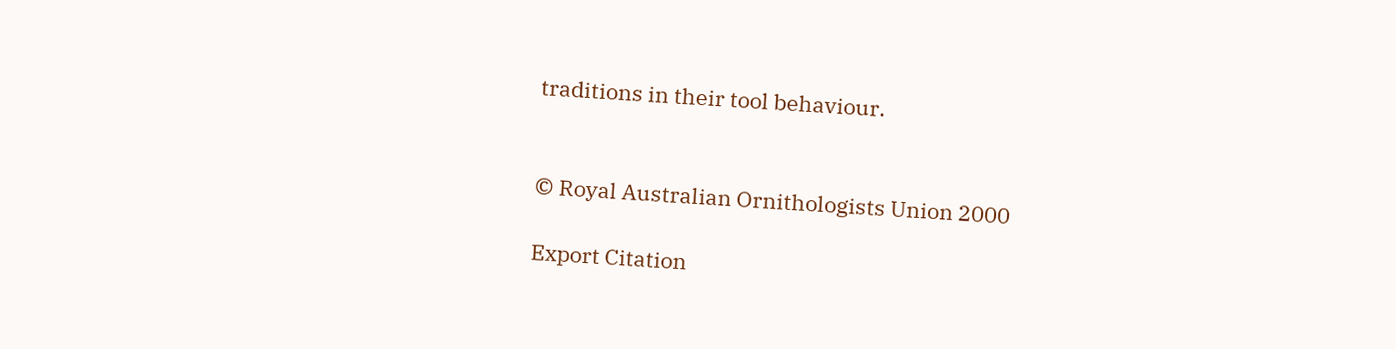traditions in their tool behaviour.


© Royal Australian Ornithologists Union 2000

Export Citation